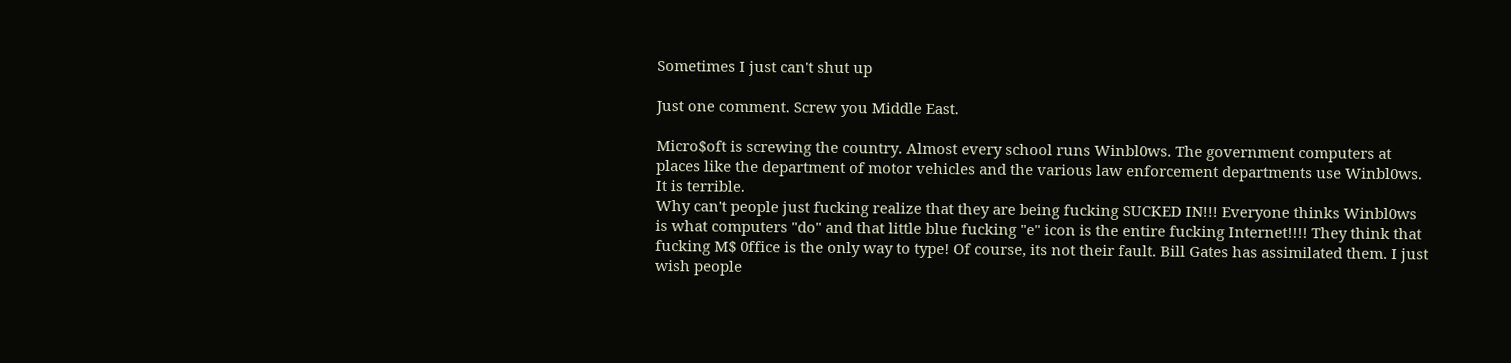Sometimes I just can't shut up

Just one comment. Screw you Middle East.

Micro$oft is screwing the country. Almost every school runs Winbl0ws. The government computers at places like the department of motor vehicles and the various law enforcement departments use Winbl0ws. It is terrible.
Why can't people just fucking realize that they are being fucking SUCKED IN!!! Everyone thinks Winbl0ws is what computers "do" and that little blue fucking "e" icon is the entire fucking Internet!!!! They think that fucking M$ 0ffice is the only way to type! Of course, its not their fault. Bill Gates has assimilated them. I just wish people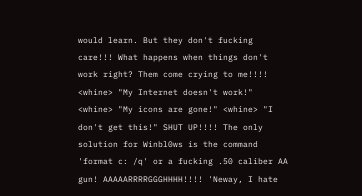would learn. But they don't fucking care!!! What happens when things don't work right? Them come crying to me!!!! <whine> "My Internet doesn't work!" <whine> "My icons are gone!" <whine> "I don't get this!" SHUT UP!!!! The only solution for Winbl0ws is the command 'format c: /q' or a fucking .50 caliber AA gun! AAAAARRRRGGGHHHH!!!! 'Neway, I hate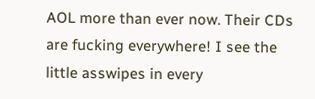AOL more than ever now. Their CDs are fucking everywhere! I see the little asswipes in every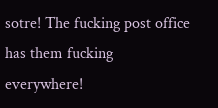sotre! The fucking post office has them fucking everywhere!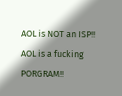AOL is NOT an ISP!! AOL is a fucking PORGRAM!!